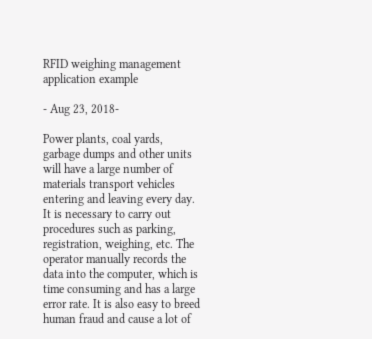RFID weighing management application example

- Aug 23, 2018-

Power plants, coal yards, garbage dumps and other units will have a large number of materials transport vehicles entering and leaving every day. It is necessary to carry out procedures such as parking, registration, weighing, etc. The operator manually records the data into the computer, which is time consuming and has a large error rate. It is also easy to breed human fraud and cause a lot of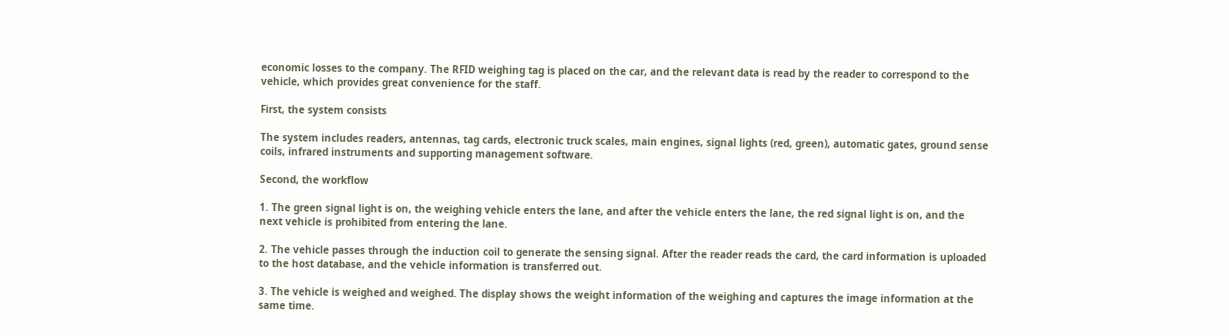economic losses to the company. The RFID weighing tag is placed on the car, and the relevant data is read by the reader to correspond to the vehicle, which provides great convenience for the staff.

First, the system consists

The system includes readers, antennas, tag cards, electronic truck scales, main engines, signal lights (red, green), automatic gates, ground sense coils, infrared instruments and supporting management software.

Second, the workflow

1. The green signal light is on, the weighing vehicle enters the lane, and after the vehicle enters the lane, the red signal light is on, and the next vehicle is prohibited from entering the lane.

2. The vehicle passes through the induction coil to generate the sensing signal. After the reader reads the card, the card information is uploaded to the host database, and the vehicle information is transferred out.

3. The vehicle is weighed and weighed. The display shows the weight information of the weighing and captures the image information at the same time.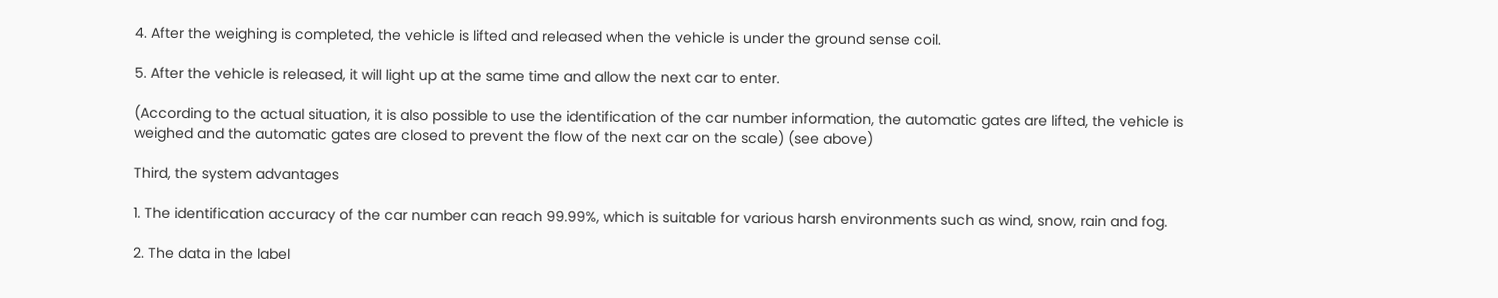4. After the weighing is completed, the vehicle is lifted and released when the vehicle is under the ground sense coil.

5. After the vehicle is released, it will light up at the same time and allow the next car to enter.

(According to the actual situation, it is also possible to use the identification of the car number information, the automatic gates are lifted, the vehicle is weighed and the automatic gates are closed to prevent the flow of the next car on the scale) (see above)

Third, the system advantages

1. The identification accuracy of the car number can reach 99.99%, which is suitable for various harsh environments such as wind, snow, rain and fog.

2. The data in the label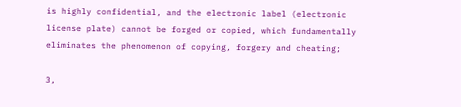is highly confidential, and the electronic label (electronic license plate) cannot be forged or copied, which fundamentally eliminates the phenomenon of copying, forgery and cheating;

3,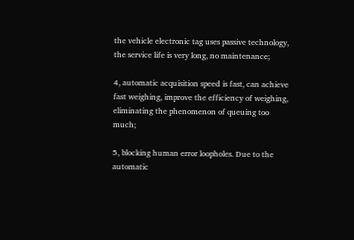the vehicle electronic tag uses passive technology, the service life is very long, no maintenance;

4, automatic acquisition speed is fast, can achieve fast weighing, improve the efficiency of weighing, eliminating the phenomenon of queuing too much;

5, blocking human error loopholes. Due to the automatic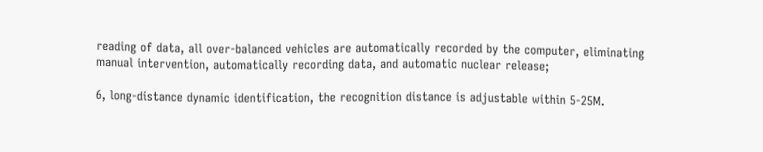reading of data, all over-balanced vehicles are automatically recorded by the computer, eliminating manual intervention, automatically recording data, and automatic nuclear release;

6, long-distance dynamic identification, the recognition distance is adjustable within 5-25M.